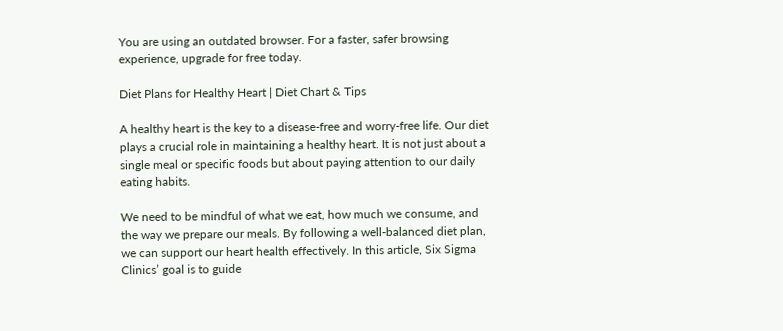You are using an outdated browser. For a faster, safer browsing experience, upgrade for free today.

Diet Plans for Healthy Heart | Diet Chart & Tips

A healthy heart is the key to a disease-free and worry-free life. Our diet plays a crucial role in maintaining a healthy heart. It is not just about a single meal or specific foods but about paying attention to our daily eating habits.

We need to be mindful of what we eat, how much we consume, and the way we prepare our meals. By following a well-balanced diet plan, we can support our heart health effectively. In this article, Six Sigma Clinics’ goal is to guide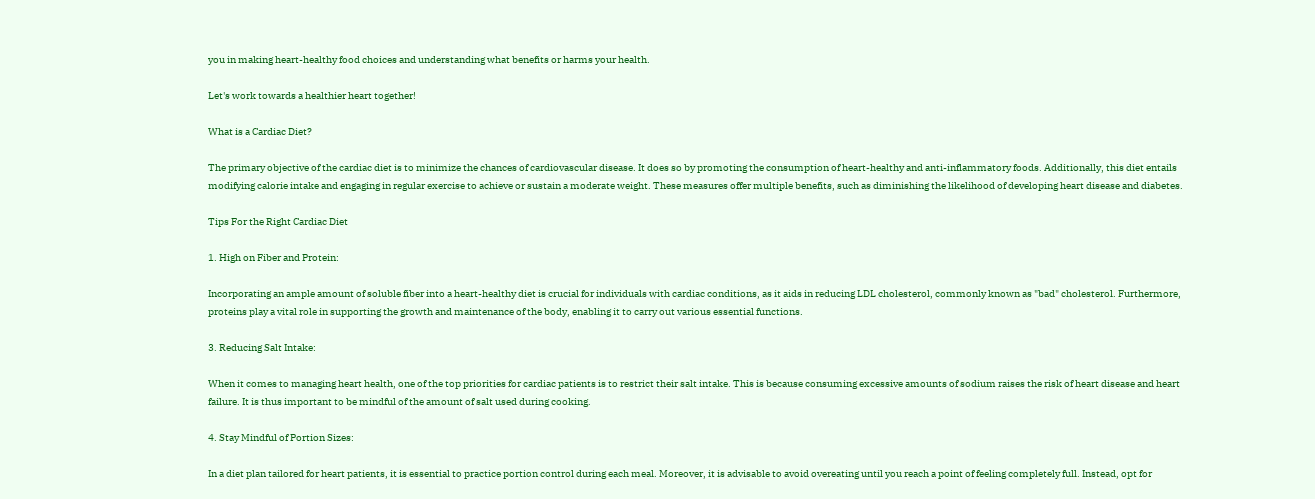you in making heart-healthy food choices and understanding what benefits or harms your health.

Let's work towards a healthier heart together!

What is a Cardiac Diet?

The primary objective of the cardiac diet is to minimize the chances of cardiovascular disease. It does so by promoting the consumption of heart-healthy and anti-inflammatory foods. Additionally, this diet entails modifying calorie intake and engaging in regular exercise to achieve or sustain a moderate weight. These measures offer multiple benefits, such as diminishing the likelihood of developing heart disease and diabetes.

Tips For the Right Cardiac Diet

1. High on Fiber and Protein:

Incorporating an ample amount of soluble fiber into a heart-healthy diet is crucial for individuals with cardiac conditions, as it aids in reducing LDL cholesterol, commonly known as "bad" cholesterol. Furthermore, proteins play a vital role in supporting the growth and maintenance of the body, enabling it to carry out various essential functions.

3. Reducing Salt Intake:

When it comes to managing heart health, one of the top priorities for cardiac patients is to restrict their salt intake. This is because consuming excessive amounts of sodium raises the risk of heart disease and heart failure. It is thus important to be mindful of the amount of salt used during cooking.

4. Stay Mindful of Portion Sizes:

In a diet plan tailored for heart patients, it is essential to practice portion control during each meal. Moreover, it is advisable to avoid overeating until you reach a point of feeling completely full. Instead, opt for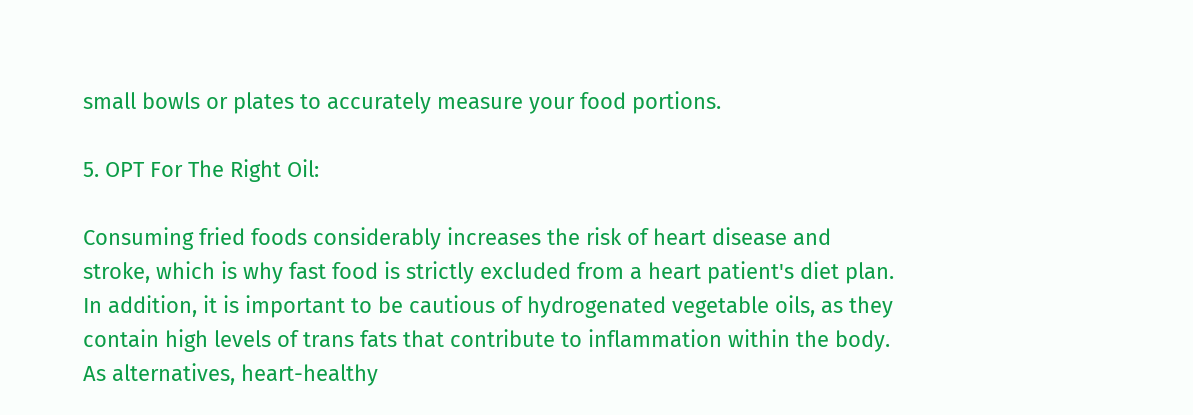small bowls or plates to accurately measure your food portions.

5. OPT For The Right Oil:

Consuming fried foods considerably increases the risk of heart disease and stroke, which is why fast food is strictly excluded from a heart patient's diet plan. In addition, it is important to be cautious of hydrogenated vegetable oils, as they contain high levels of trans fats that contribute to inflammation within the body. As alternatives, heart-healthy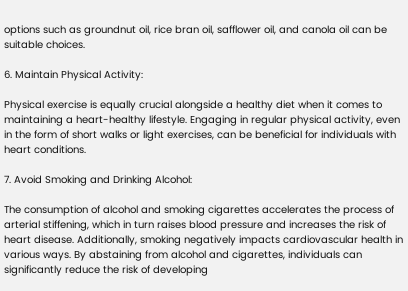options such as groundnut oil, rice bran oil, safflower oil, and canola oil can be suitable choices.

6. Maintain Physical Activity:

Physical exercise is equally crucial alongside a healthy diet when it comes to maintaining a heart-healthy lifestyle. Engaging in regular physical activity, even in the form of short walks or light exercises, can be beneficial for individuals with heart conditions.

7. Avoid Smoking and Drinking Alcohol:

The consumption of alcohol and smoking cigarettes accelerates the process of arterial stiffening, which in turn raises blood pressure and increases the risk of heart disease. Additionally, smoking negatively impacts cardiovascular health in various ways. By abstaining from alcohol and cigarettes, individuals can significantly reduce the risk of developing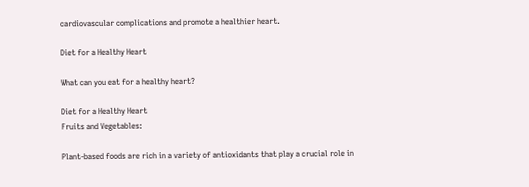cardiovascular complications and promote a healthier heart.

Diet for a Healthy Heart

What can you eat for a healthy heart?

Diet for a Healthy Heart
Fruits and Vegetables:

Plant-based foods are rich in a variety of antioxidants that play a crucial role in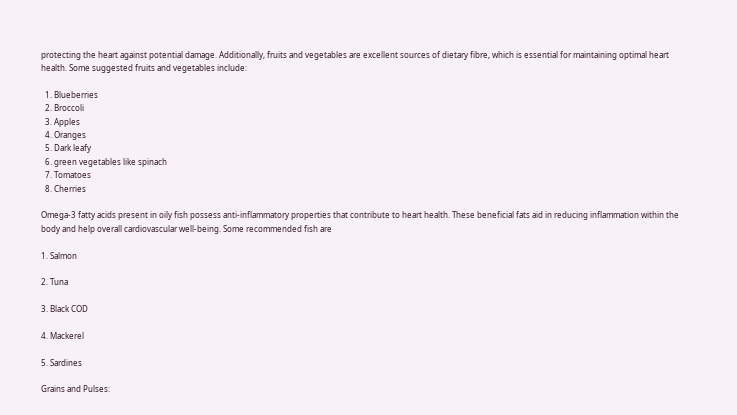protecting the heart against potential damage. Additionally, fruits and vegetables are excellent sources of dietary fibre, which is essential for maintaining optimal heart health. Some suggested fruits and vegetables include:

  1. Blueberries
  2. Broccoli
  3. Apples
  4. Oranges
  5. Dark leafy
  6. green vegetables like spinach
  7. Tomatoes
  8. Cherries

Omega-3 fatty acids present in oily fish possess anti-inflammatory properties that contribute to heart health. These beneficial fats aid in reducing inflammation within the body and help overall cardiovascular well-being. Some recommended fish are

1. Salmon

2. Tuna

3. Black COD

4. Mackerel

5. Sardines

Grains and Pulses: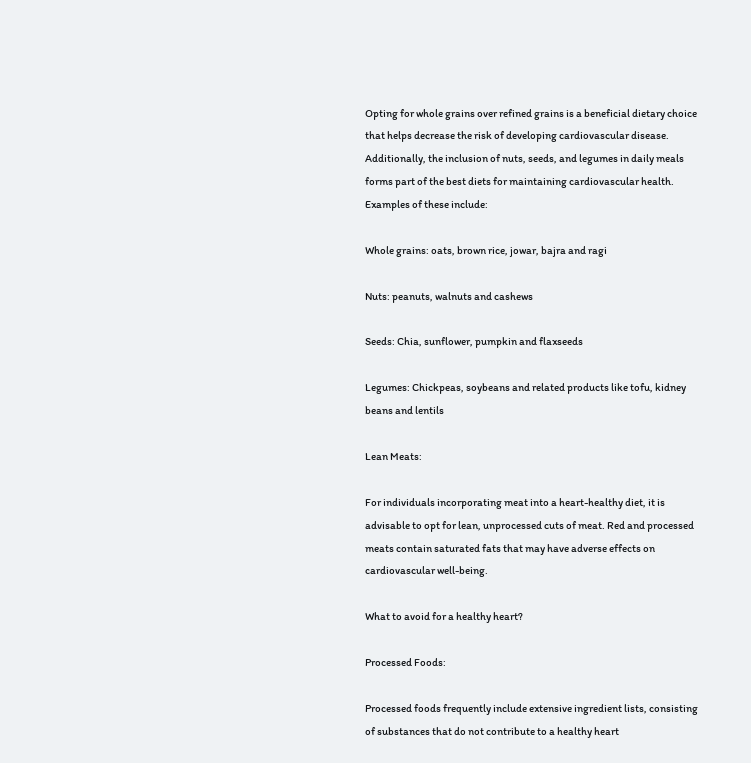Opting for whole grains over refined grains is a beneficial dietary choice that helps decrease the risk of developing cardiovascular disease. Additionally, the inclusion of nuts, seeds, and legumes in daily meals forms part of the best diets for maintaining cardiovascular health. Examples of these include:

Whole grains: oats, brown rice, jowar, bajra and ragi

Nuts: peanuts, walnuts and cashews

Seeds: Chia, sunflower, pumpkin and flaxseeds

Legumes: Chickpeas, soybeans and related products like tofu, kidney beans and lentils

Lean Meats:

For individuals incorporating meat into a heart-healthy diet, it is advisable to opt for lean, unprocessed cuts of meat. Red and processed meats contain saturated fats that may have adverse effects on cardiovascular well-being.

What to avoid for a healthy heart?

Processed Foods:

Processed foods frequently include extensive ingredient lists, consisting of substances that do not contribute to a healthy heart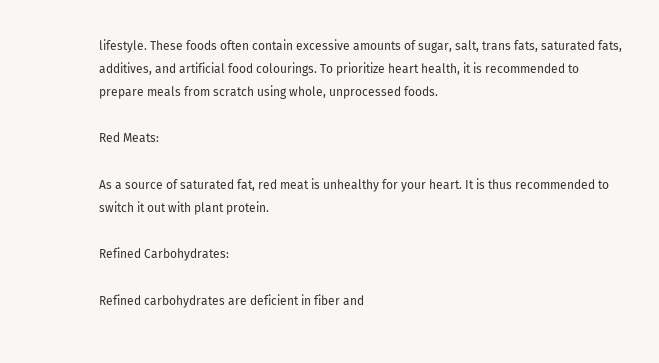lifestyle. These foods often contain excessive amounts of sugar, salt, trans fats, saturated fats, additives, and artificial food colourings. To prioritize heart health, it is recommended to prepare meals from scratch using whole, unprocessed foods.

Red Meats:

As a source of saturated fat, red meat is unhealthy for your heart. It is thus recommended to switch it out with plant protein.

Refined Carbohydrates:

Refined carbohydrates are deficient in fiber and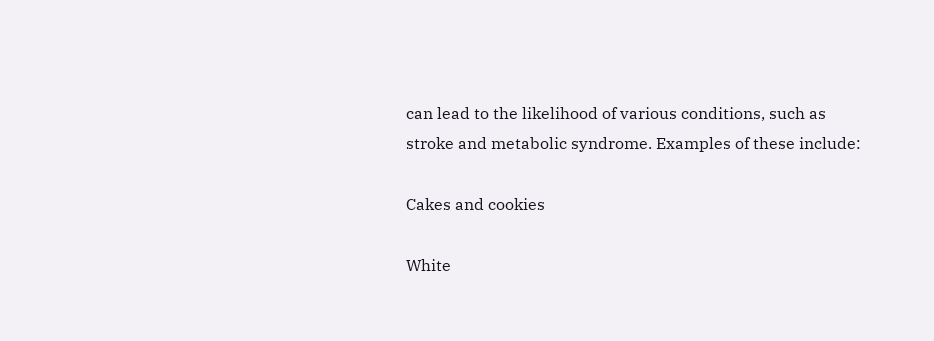can lead to the likelihood of various conditions, such as stroke and metabolic syndrome. Examples of these include:

Cakes and cookies

White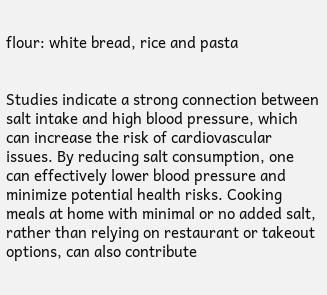flour: white bread, rice and pasta


Studies indicate a strong connection between salt intake and high blood pressure, which can increase the risk of cardiovascular issues. By reducing salt consumption, one can effectively lower blood pressure and minimize potential health risks. Cooking meals at home with minimal or no added salt, rather than relying on restaurant or takeout options, can also contribute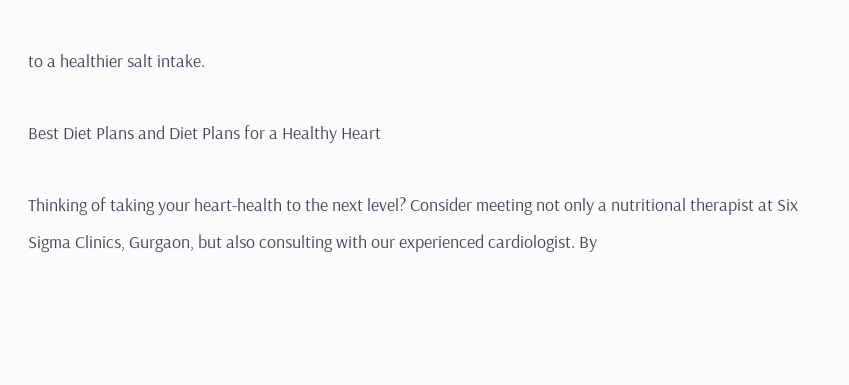to a healthier salt intake.

Best Diet Plans and Diet Plans for a Healthy Heart

Thinking of taking your heart-health to the next level? Consider meeting not only a nutritional therapist at Six Sigma Clinics, Gurgaon, but also consulting with our experienced cardiologist. By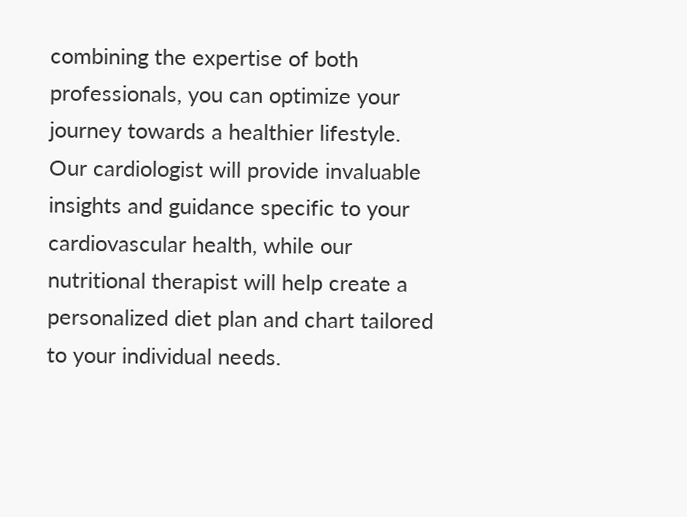combining the expertise of both professionals, you can optimize your journey towards a healthier lifestyle. Our cardiologist will provide invaluable insights and guidance specific to your cardiovascular health, while our nutritional therapist will help create a personalized diet plan and chart tailored to your individual needs.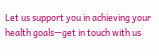Let us support you in achieving your health goals—get in touch with us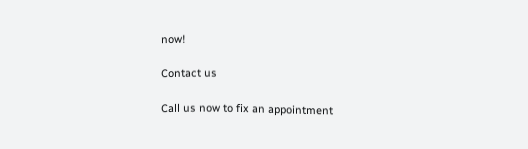now!

Contact us

Call us now to fix an appointment